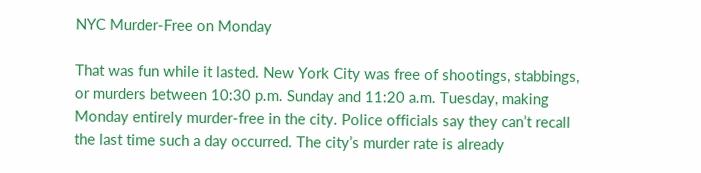NYC Murder-Free on Monday

That was fun while it lasted. New York City was free of shootings, stabbings, or murders between 10:30 p.m. Sunday and 11:20 a.m. Tuesday, making Monday entirely murder-free in the city. Police officials say they can’t recall the last time such a day occurred. The city’s murder rate is already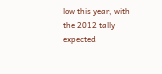low this year, with the 2012 tally expected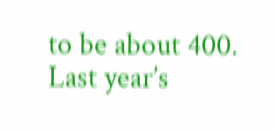to be about 400. Last year’s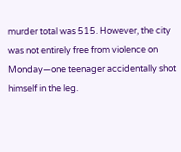murder total was 515. However, the city was not entirely free from violence on Monday—one teenager accidentally shot himself in the leg.